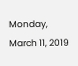Monday, March 11, 2019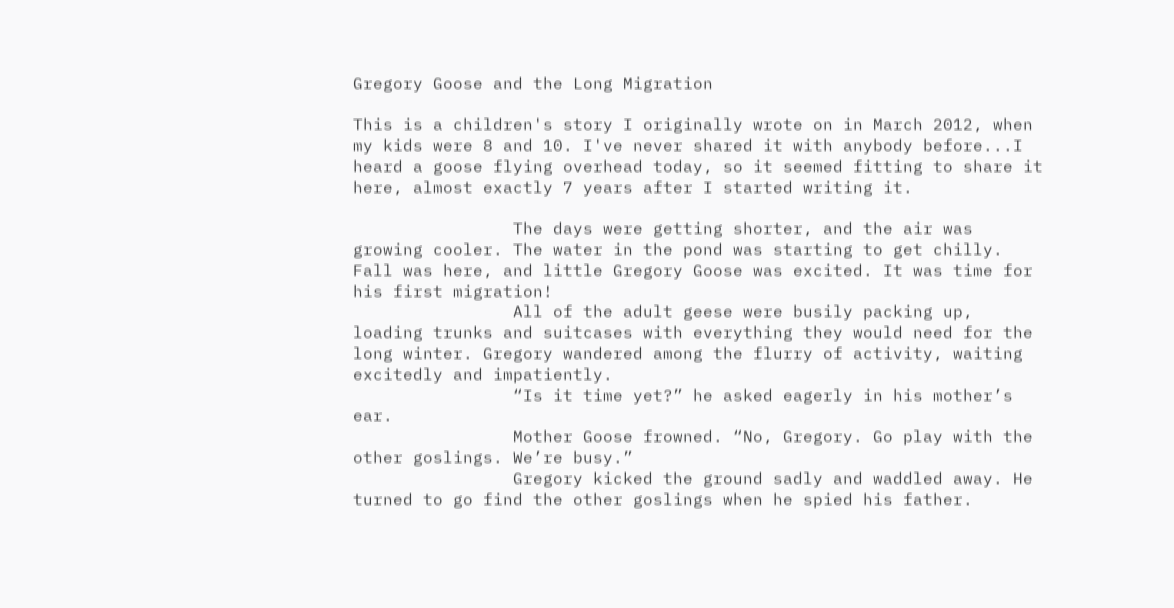Gregory Goose and the Long Migration

This is a children's story I originally wrote on in March 2012, when my kids were 8 and 10. I've never shared it with anybody before...I heard a goose flying overhead today, so it seemed fitting to share it here, almost exactly 7 years after I started writing it.

                The days were getting shorter, and the air was growing cooler. The water in the pond was starting to get chilly. Fall was here, and little Gregory Goose was excited. It was time for his first migration!
                All of the adult geese were busily packing up, loading trunks and suitcases with everything they would need for the long winter. Gregory wandered among the flurry of activity, waiting excitedly and impatiently.
                “Is it time yet?” he asked eagerly in his mother’s ear.
                Mother Goose frowned. “No, Gregory. Go play with the other goslings. We’re busy.”
                Gregory kicked the ground sadly and waddled away. He turned to go find the other goslings when he spied his father.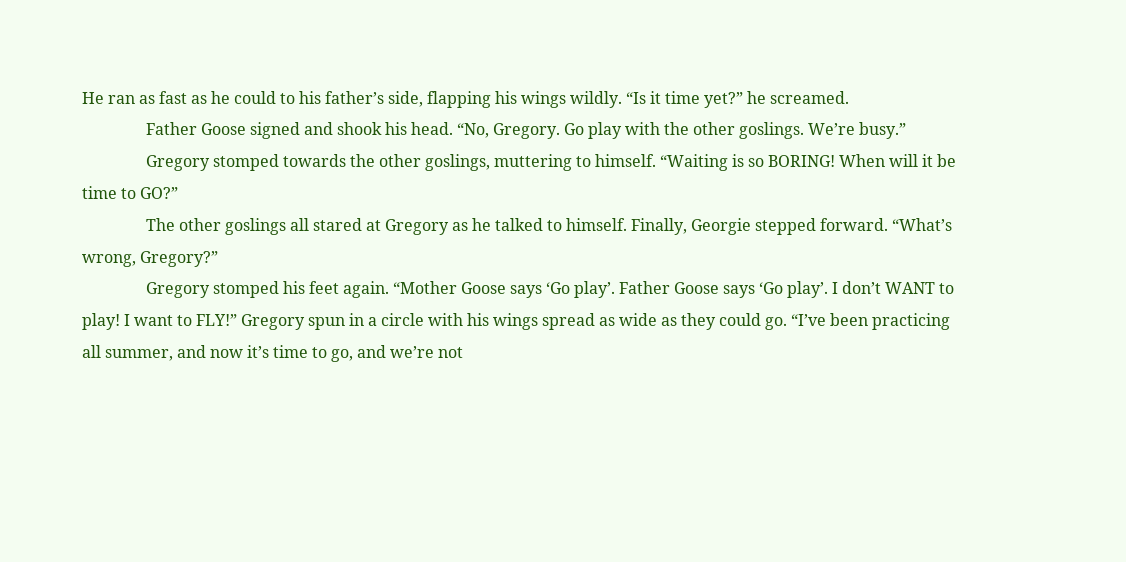He ran as fast as he could to his father’s side, flapping his wings wildly. “Is it time yet?” he screamed.
                Father Goose signed and shook his head. “No, Gregory. Go play with the other goslings. We’re busy.”
                Gregory stomped towards the other goslings, muttering to himself. “Waiting is so BORING! When will it be time to GO?”
                The other goslings all stared at Gregory as he talked to himself. Finally, Georgie stepped forward. “What’s wrong, Gregory?”
                Gregory stomped his feet again. “Mother Goose says ‘Go play’. Father Goose says ‘Go play’. I don’t WANT to play! I want to FLY!” Gregory spun in a circle with his wings spread as wide as they could go. “I’ve been practicing all summer, and now it’s time to go, and we’re not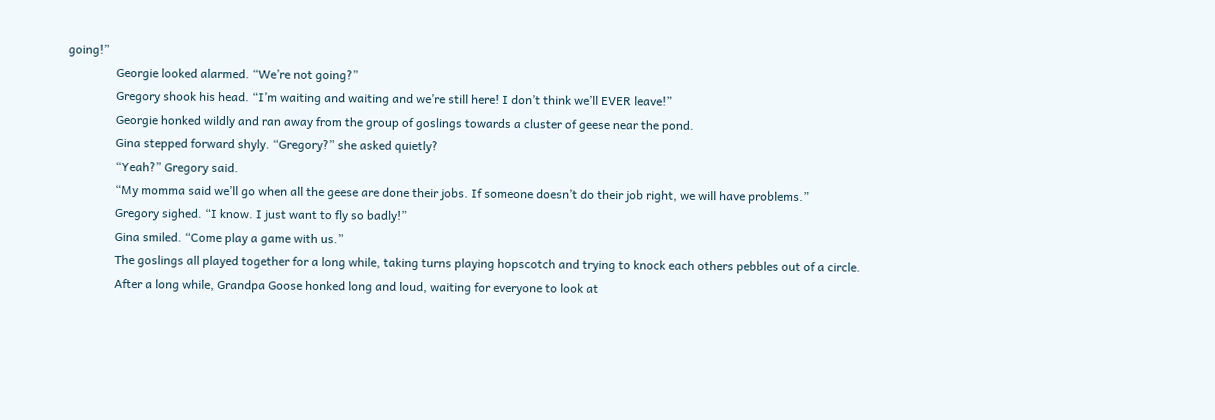going!”
                Georgie looked alarmed. “We’re not going?”
                Gregory shook his head. “I’m waiting and waiting and we’re still here! I don’t think we’ll EVER leave!”
                Georgie honked wildly and ran away from the group of goslings towards a cluster of geese near the pond.
                Gina stepped forward shyly. “Gregory?” she asked quietly?
                “Yeah?” Gregory said.
                “My momma said we’ll go when all the geese are done their jobs. If someone doesn’t do their job right, we will have problems.”
                Gregory sighed. “I know. I just want to fly so badly!”
                Gina smiled. “Come play a game with us.”
                The goslings all played together for a long while, taking turns playing hopscotch and trying to knock each others pebbles out of a circle.
                After a long while, Grandpa Goose honked long and loud, waiting for everyone to look at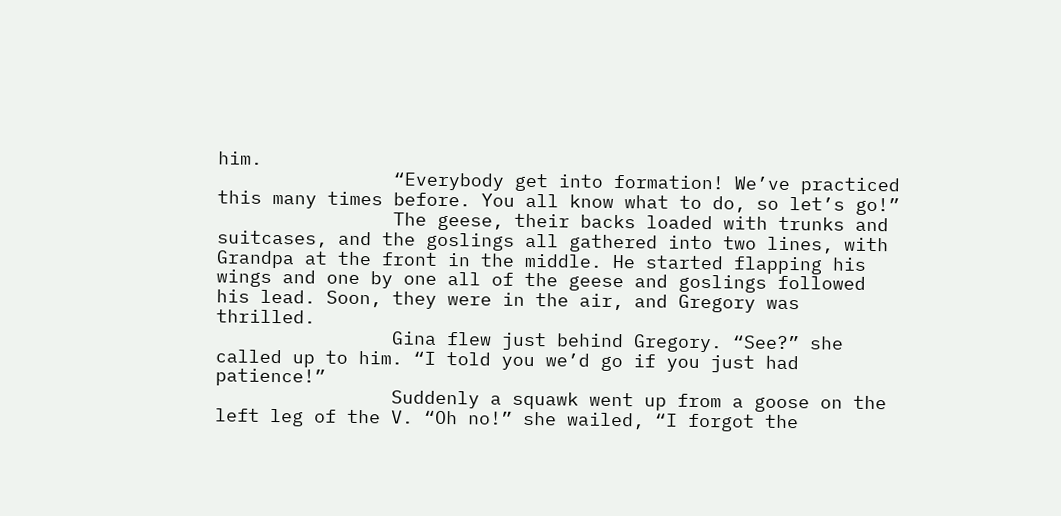him.
                “Everybody get into formation! We’ve practiced this many times before. You all know what to do, so let’s go!”
                The geese, their backs loaded with trunks and suitcases, and the goslings all gathered into two lines, with Grandpa at the front in the middle. He started flapping his wings and one by one all of the geese and goslings followed his lead. Soon, they were in the air, and Gregory was thrilled.
                Gina flew just behind Gregory. “See?” she called up to him. “I told you we’d go if you just had patience!”
                Suddenly a squawk went up from a goose on the left leg of the V. “Oh no!” she wailed, “I forgot the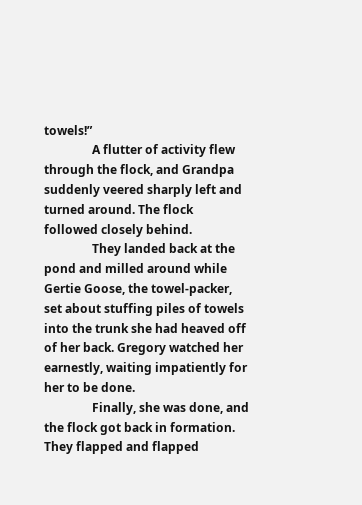towels!”
                A flutter of activity flew through the flock, and Grandpa suddenly veered sharply left and turned around. The flock followed closely behind.
                They landed back at the pond and milled around while Gertie Goose, the towel-packer, set about stuffing piles of towels into the trunk she had heaved off of her back. Gregory watched her earnestly, waiting impatiently for her to be done.
                Finally, she was done, and the flock got back in formation. They flapped and flapped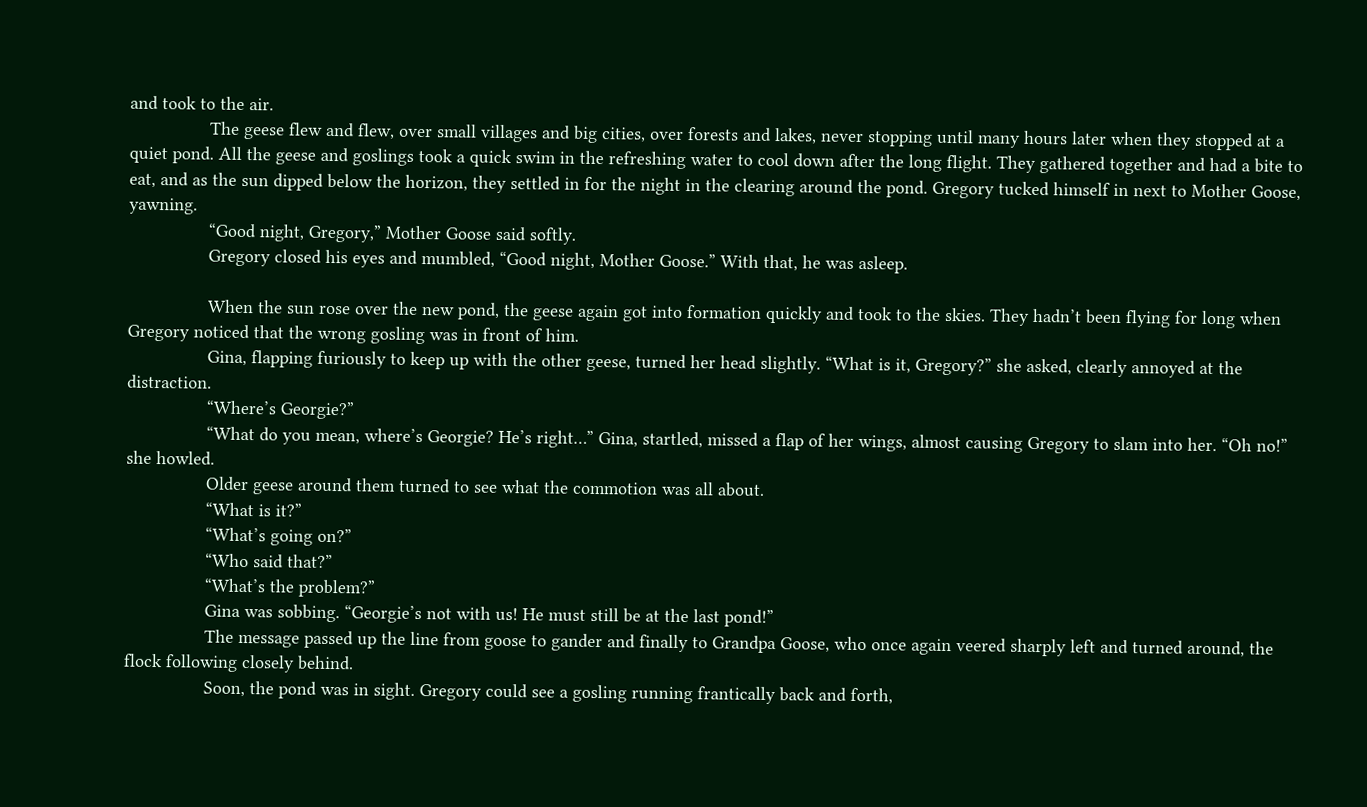and took to the air.
                The geese flew and flew, over small villages and big cities, over forests and lakes, never stopping until many hours later when they stopped at a quiet pond. All the geese and goslings took a quick swim in the refreshing water to cool down after the long flight. They gathered together and had a bite to eat, and as the sun dipped below the horizon, they settled in for the night in the clearing around the pond. Gregory tucked himself in next to Mother Goose, yawning.
                “Good night, Gregory,” Mother Goose said softly.
                Gregory closed his eyes and mumbled, “Good night, Mother Goose.” With that, he was asleep.

                When the sun rose over the new pond, the geese again got into formation quickly and took to the skies. They hadn’t been flying for long when Gregory noticed that the wrong gosling was in front of him.
                Gina, flapping furiously to keep up with the other geese, turned her head slightly. “What is it, Gregory?” she asked, clearly annoyed at the distraction.
                “Where’s Georgie?”
                “What do you mean, where’s Georgie? He’s right…” Gina, startled, missed a flap of her wings, almost causing Gregory to slam into her. “Oh no!” she howled.
                Older geese around them turned to see what the commotion was all about.
                “What is it?”
                “What’s going on?”
                “Who said that?”
                “What’s the problem?”
                Gina was sobbing. “Georgie’s not with us! He must still be at the last pond!”
                The message passed up the line from goose to gander and finally to Grandpa Goose, who once again veered sharply left and turned around, the flock following closely behind.
                Soon, the pond was in sight. Gregory could see a gosling running frantically back and forth,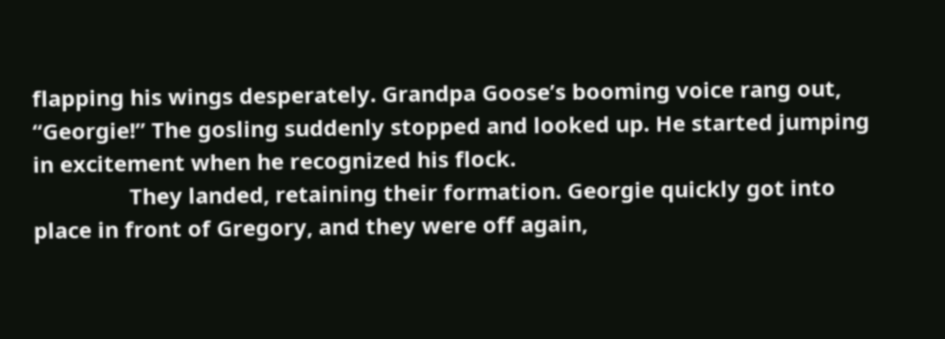flapping his wings desperately. Grandpa Goose’s booming voice rang out, “Georgie!” The gosling suddenly stopped and looked up. He started jumping in excitement when he recognized his flock.
                They landed, retaining their formation. Georgie quickly got into place in front of Gregory, and they were off again,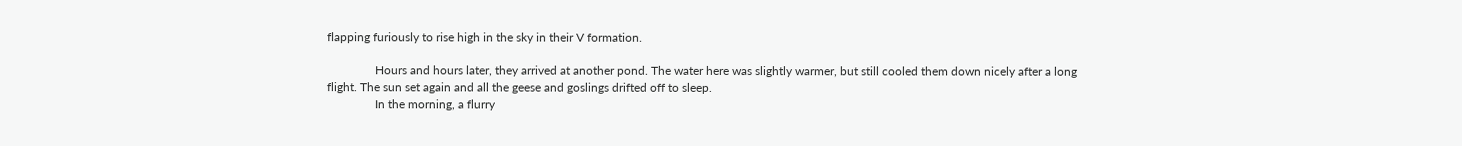flapping furiously to rise high in the sky in their V formation.

                Hours and hours later, they arrived at another pond. The water here was slightly warmer, but still cooled them down nicely after a long flight. The sun set again and all the geese and goslings drifted off to sleep.
                In the morning, a flurry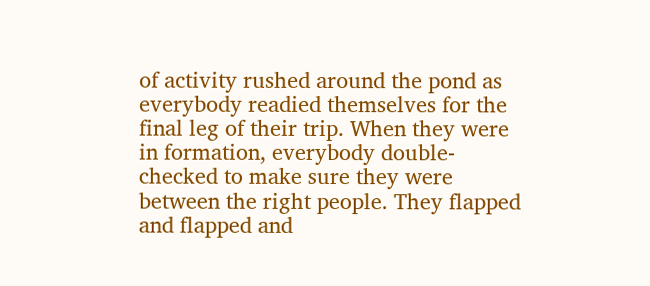of activity rushed around the pond as everybody readied themselves for the final leg of their trip. When they were in formation, everybody double-checked to make sure they were between the right people. They flapped and flapped and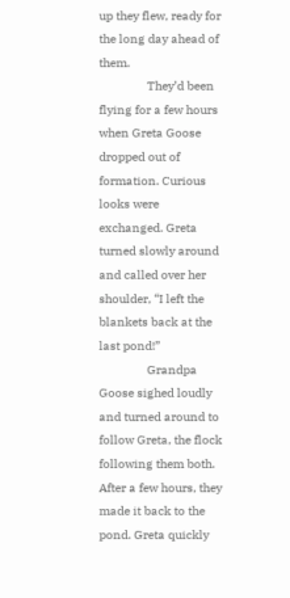up they flew, ready for the long day ahead of them.
                They’d been flying for a few hours when Greta Goose dropped out of formation. Curious looks were exchanged. Greta turned slowly around and called over her shoulder, “I left the blankets back at the last pond!”
                Grandpa Goose sighed loudly and turned around to follow Greta, the flock following them both. After a few hours, they made it back to the pond. Greta quickly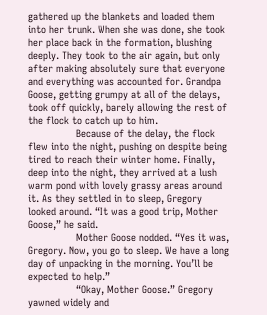gathered up the blankets and loaded them into her trunk. When she was done, she took her place back in the formation, blushing deeply. They took to the air again, but only after making absolutely sure that everyone and everything was accounted for. Grandpa Goose, getting grumpy at all of the delays, took off quickly, barely allowing the rest of the flock to catch up to him.
                Because of the delay, the flock flew into the night, pushing on despite being tired to reach their winter home. Finally, deep into the night, they arrived at a lush warm pond with lovely grassy areas around it. As they settled in to sleep, Gregory looked around. “It was a good trip, Mother Goose,” he said.
                Mother Goose nodded. “Yes it was, Gregory. Now, you go to sleep. We have a long day of unpacking in the morning. You’ll be expected to help.”
                “Okay, Mother Goose.” Gregory yawned widely and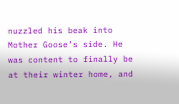nuzzled his beak into Mother Goose’s side. He was content to finally be at their winter home, and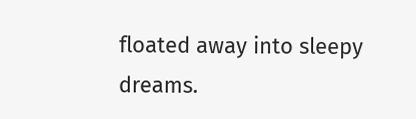floated away into sleepy dreams.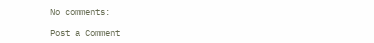No comments:

Post a Comment